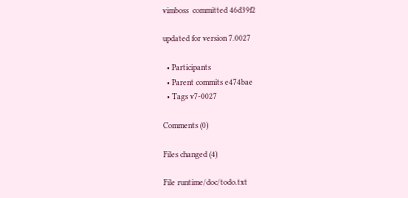vimboss  committed 46d39f2

updated for version 7.0027

  • Participants
  • Parent commits e474bae
  • Tags v7-0027

Comments (0)

Files changed (4)

File runtime/doc/todo.txt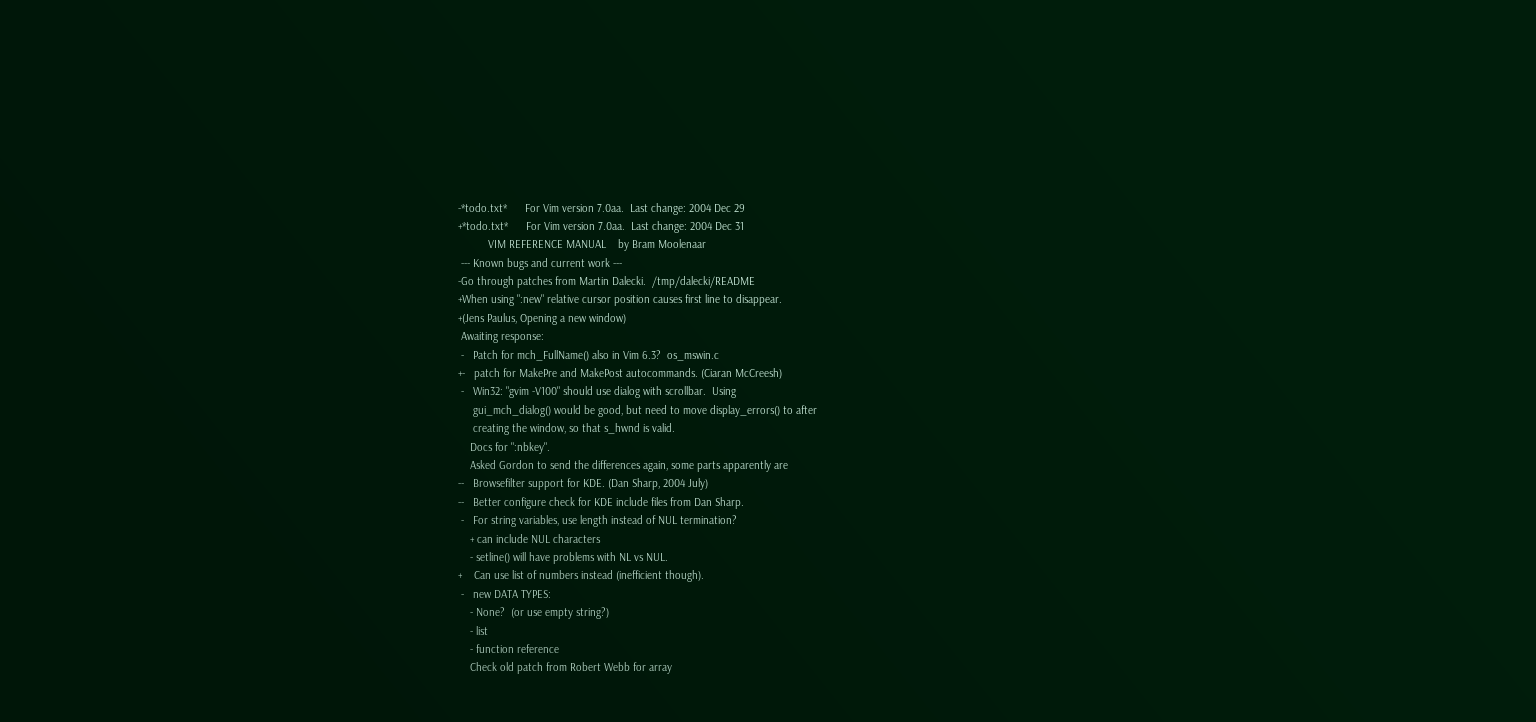-*todo.txt*      For Vim version 7.0aa.  Last change: 2004 Dec 29
+*todo.txt*      For Vim version 7.0aa.  Last change: 2004 Dec 31
          VIM REFERENCE MANUAL    by Bram Moolenaar
 --- Known bugs and current work ---
-Go through patches from Martin Dalecki.  /tmp/dalecki/README
+When using ":new" relative cursor position causes first line to disappear.
+(Jens Paulus, Opening a new window)
 Awaiting response:
 -   Patch for mch_FullName() also in Vim 6.3?  os_mswin.c
+-   patch for MakePre and MakePost autocommands. (Ciaran McCreesh)
 -   Win32: "gvim -V100" should use dialog with scrollbar.  Using
     gui_mch_dialog() would be good, but need to move display_errors() to after
     creating the window, so that s_hwnd is valid.
    Docs for ":nbkey".
    Asked Gordon to send the differences again, some parts apparently are
--   Browsefilter support for KDE. (Dan Sharp, 2004 July)
--   Better configure check for KDE include files from Dan Sharp.
 -   For string variables, use length instead of NUL termination?
    + can include NUL characters
    - setline() will have problems with NL vs NUL.
+    Can use list of numbers instead (inefficient though).
 -   new DATA TYPES:
    - None?  (or use empty string?)
    - list
    - function reference
    Check old patch from Robert Webb for array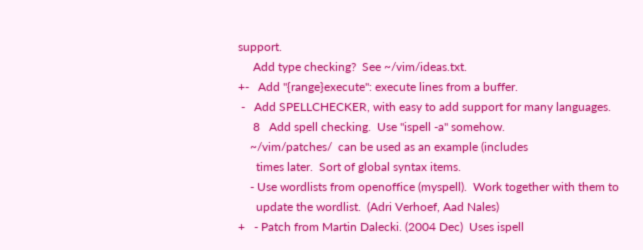support.
     Add type checking?  See ~/vim/ideas.txt.
+-   Add "{range}execute": execute lines from a buffer.
 -   Add SPELLCHECKER, with easy to add support for many languages.
     8   Add spell checking.  Use "ispell -a" somehow.
    ~/vim/patches/  can be used as an example (includes
      times later.  Sort of global syntax items.
    - Use wordlists from openoffice (myspell).  Work together with them to
      update the wordlist.  (Adri Verhoef, Aad Nales)
+   - Patch from Martin Dalecki. (2004 Dec)  Uses ispell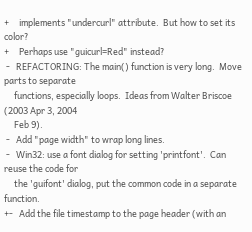+     implements "undercurl" attribute.  But how to set its color?
+     Perhaps use "guicurl=Red" instead?
 -   REFACTORING: The main() function is very long.  Move parts to separate
     functions, especially loops.  Ideas from Walter Briscoe (2003 Apr 3, 2004
     Feb 9).
 -   Add "page width" to wrap long lines.
 -   Win32: use a font dialog for setting 'printfont'.  Can reuse the code for
     the 'guifont' dialog, put the common code in a separate function.
+-   Add the file timestamp to the page header (with an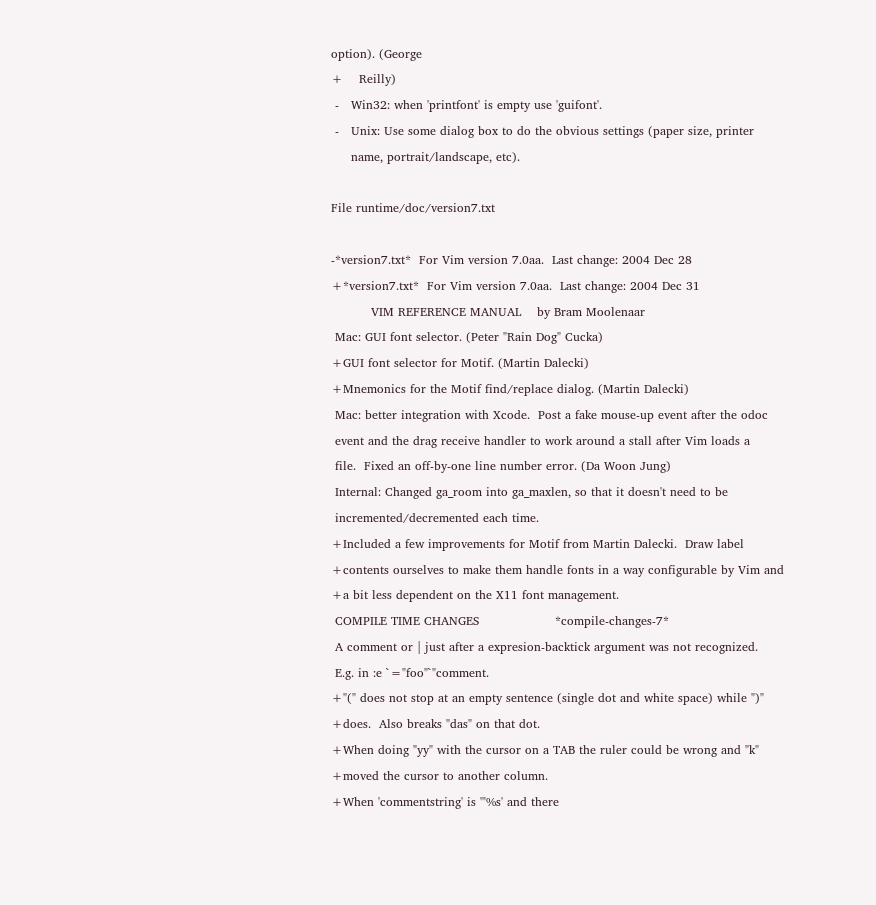option). (George
+    Reilly)
 -   Win32: when 'printfont' is empty use 'guifont'.
 -   Unix: Use some dialog box to do the obvious settings (paper size, printer
     name, portrait/landscape, etc).

File runtime/doc/version7.txt

-*version7.txt*  For Vim version 7.0aa.  Last change: 2004 Dec 28
+*version7.txt*  For Vim version 7.0aa.  Last change: 2004 Dec 31
          VIM REFERENCE MANUAL    by Bram Moolenaar
 Mac: GUI font selector. (Peter "Rain Dog" Cucka)
+GUI font selector for Motif. (Martin Dalecki)
+Mnemonics for the Motif find/replace dialog. (Martin Dalecki)
 Mac: better integration with Xcode.  Post a fake mouse-up event after the odoc
 event and the drag receive handler to work around a stall after Vim loads a
 file.  Fixed an off-by-one line number error. (Da Woon Jung)
 Internal: Changed ga_room into ga_maxlen, so that it doesn't need to be
 incremented/decremented each time.
+Included a few improvements for Motif from Martin Dalecki.  Draw label
+contents ourselves to make them handle fonts in a way configurable by Vim and
+a bit less dependent on the X11 font management.
 COMPILE TIME CHANGES                   *compile-changes-7*
 A comment or | just after a expresion-backtick argument was not recognized.
 E.g. in :e `="foo"`"comment.
+"(" does not stop at an empty sentence (single dot and white space) while ")"
+does.  Also breaks "das" on that dot.
+When doing "yy" with the cursor on a TAB the ruler could be wrong and "k"
+moved the cursor to another column.
+When 'commentstring' is '"%s' and there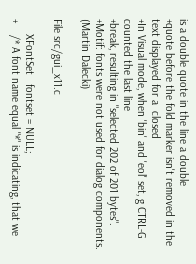is a double quote in the line a double
+quote before the fold marker isn't removed in the text displayed for a  closed
+In Visual mode, when 'bin' and 'eol' set, g CTRL-G counted the last line
+break, resulting in "selected 202 of 201 bytes".
+Motif: fonts were not used for dialog components. (Martin Dalecki)

File src/gui_x11.c

     XFontSet   fontset = NULL;
+    /* A font name equal "*" is indicating, that we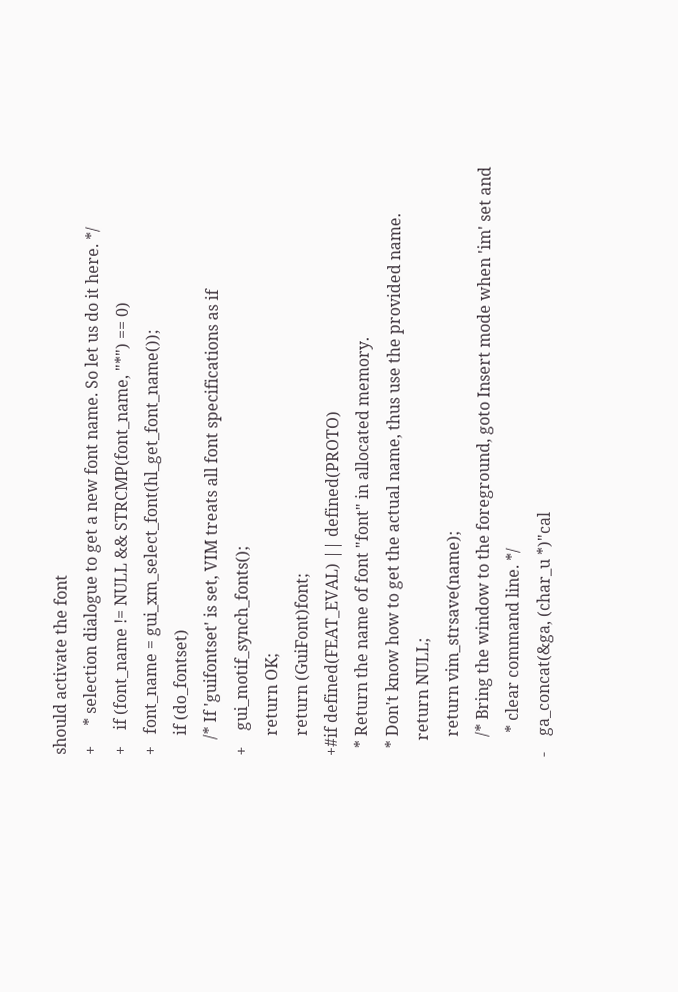should activate the font
+     * selection dialogue to get a new font name. So let us do it here. */
+    if (font_name != NULL && STRCMP(font_name, "*") == 0)
+   font_name = gui_xm_select_font(hl_get_font_name());
     if (do_fontset)
    /* If 'guifontset' is set, VIM treats all font specifications as if
+    gui_motif_synch_fonts();
     return OK;
     return (GuiFont)font;
+#if defined(FEAT_EVAL) || defined(PROTO)
  * Return the name of font "font" in allocated memory.
  * Don't know how to get the actual name, thus use the provided name.
    return NULL;
     return vim_strsave(name);
     /* Bring the window to the foreground, goto Insert mode when 'im' set and
      * clear command line. */
-    ga_concat(&ga, (char_u *)"cal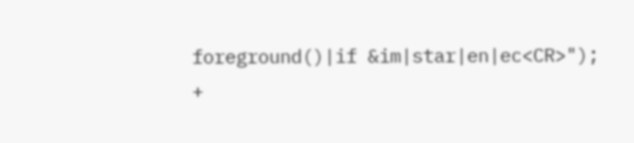foreground()|if &im|star|en|ec<CR>");
+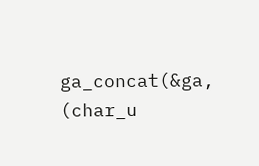ga_concat(&ga, (char_u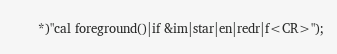*)"cal foreground()|if &im|star|en|redr|f<CR>");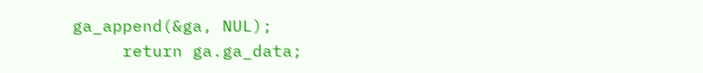ga_append(&ga, NUL);
     return ga.ga_data;